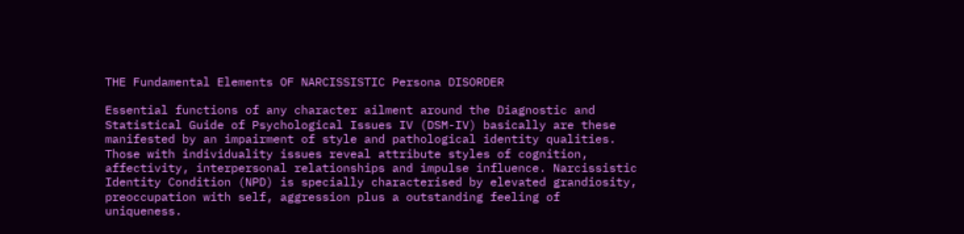THE Fundamental Elements OF NARCISSISTIC Persona DISORDER

Essential functions of any character ailment around the Diagnostic and Statistical Guide of Psychological Issues IV (DSM-IV) basically are these manifested by an impairment of style and pathological identity qualities. Those with individuality issues reveal attribute styles of cognition, affectivity, interpersonal relationships and impulse influence. Narcissistic Identity Condition (NPD) is specially characterised by elevated grandiosity, preoccupation with self, aggression plus a outstanding feeling of uniqueness.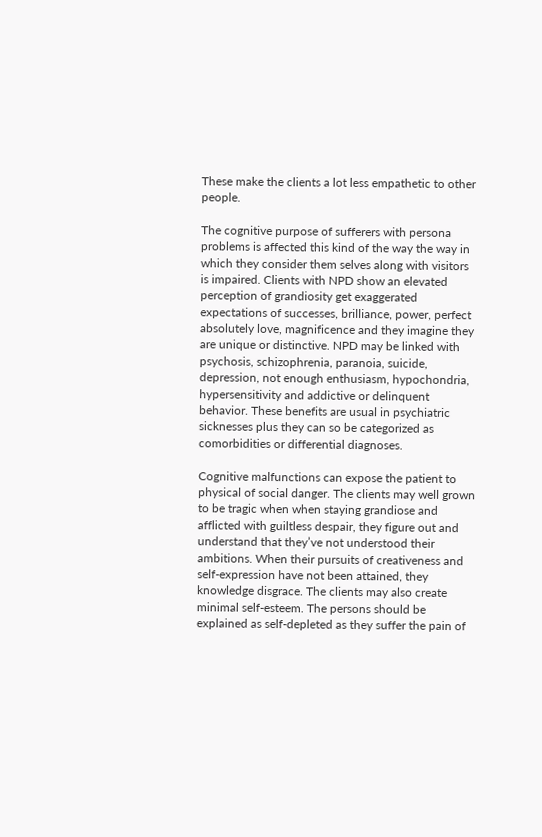These make the clients a lot less empathetic to other people.

The cognitive purpose of sufferers with persona problems is affected this kind of the way the way in which they consider them selves along with visitors is impaired. Clients with NPD show an elevated perception of grandiosity get exaggerated expectations of successes, brilliance, power, perfect absolutely love, magnificence and they imagine they are unique or distinctive. NPD may be linked with psychosis, schizophrenia, paranoia, suicide, depression, not enough enthusiasm, hypochondria, hypersensitivity and addictive or delinquent behavior. These benefits are usual in psychiatric sicknesses plus they can so be categorized as comorbidities or differential diagnoses.

Cognitive malfunctions can expose the patient to physical of social danger. The clients may well grown to be tragic when when staying grandiose and afflicted with guiltless despair, they figure out and understand that they’ve not understood their ambitions. When their pursuits of creativeness and self-expression have not been attained, they knowledge disgrace. The clients may also create minimal self-esteem. The persons should be explained as self-depleted as they suffer the pain of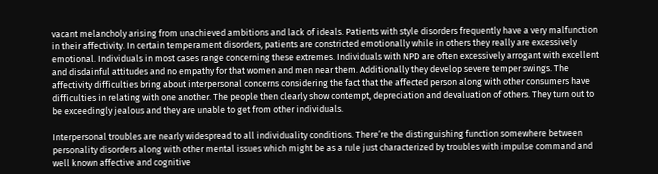vacant melancholy arising from unachieved ambitions and lack of ideals. Patients with style disorders frequently have a very malfunction in their affectivity. In certain temperament disorders, patients are constricted emotionally while in others they really are excessively emotional. Individuals in most cases range concerning these extremes. Individuals with NPD are often excessively arrogant with excellent and disdainful attitudes and no empathy for that women and men near them. Additionally they develop severe temper swings. The affectivity difficulties bring about interpersonal concerns considering the fact that the affected person along with other consumers have difficulties in relating with one another. The people then clearly show contempt, depreciation and devaluation of others. They turn out to be exceedingly jealous and they are unable to get from other individuals.

Interpersonal troubles are nearly widespread to all individuality conditions. There’re the distinguishing function somewhere between personality disorders along with other mental issues which might be as a rule just characterized by troubles with impulse command and well known affective and cognitive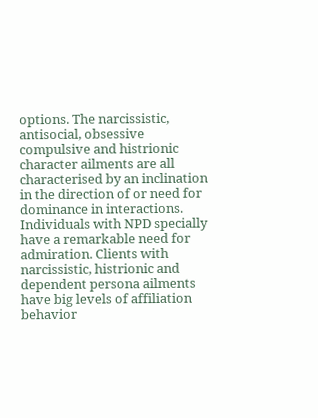options. The narcissistic, antisocial, obsessive compulsive and histrionic character ailments are all characterised by an inclination in the direction of or need for dominance in interactions. Individuals with NPD specially have a remarkable need for admiration. Clients with narcissistic, histrionic and dependent persona ailments have big levels of affiliation behavior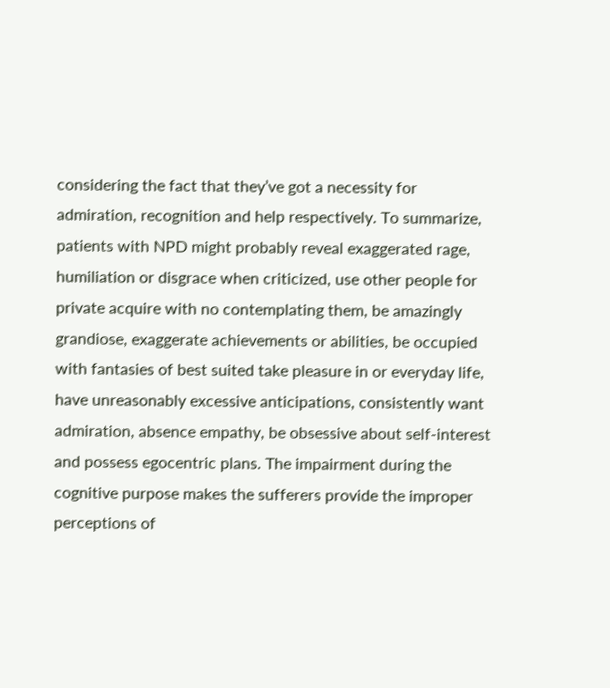considering the fact that they’ve got a necessity for admiration, recognition and help respectively. To summarize, patients with NPD might probably reveal exaggerated rage, humiliation or disgrace when criticized, use other people for private acquire with no contemplating them, be amazingly grandiose, exaggerate achievements or abilities, be occupied with fantasies of best suited take pleasure in or everyday life, have unreasonably excessive anticipations, consistently want admiration, absence empathy, be obsessive about self-interest and possess egocentric plans. The impairment during the cognitive purpose makes the sufferers provide the improper perceptions of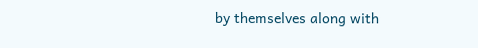by themselves along with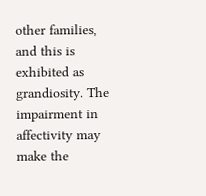other families, and this is exhibited as grandiosity. The impairment in affectivity may make the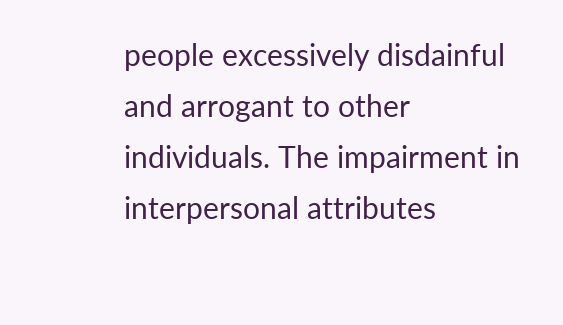people excessively disdainful and arrogant to other individuals. The impairment in interpersonal attributes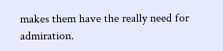makes them have the really need for admiration.